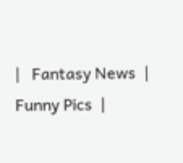|   Fantasy News  |   Funny Pics  |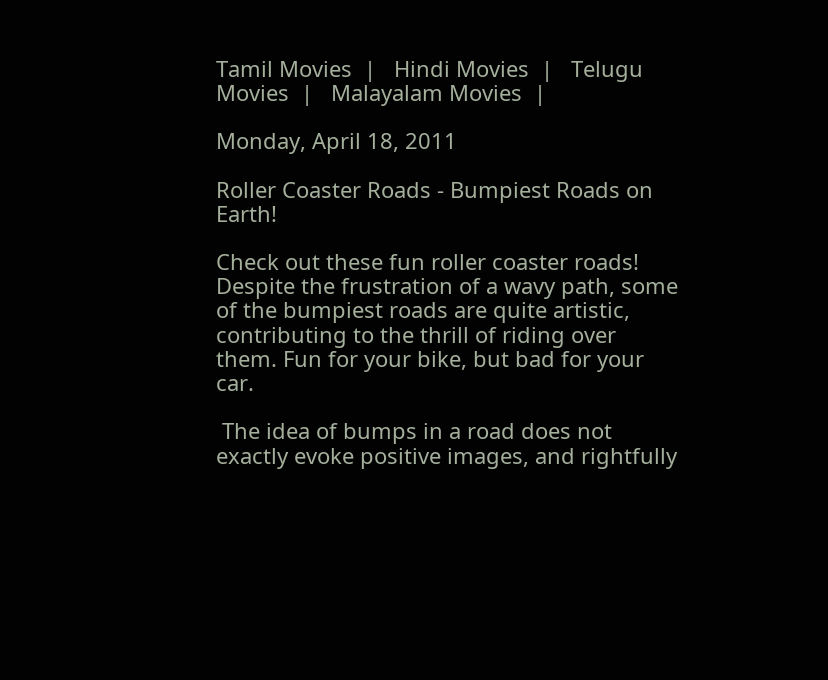Tamil Movies  |   Hindi Movies  |   Telugu Movies  |   Malayalam Movies  |

Monday, April 18, 2011

Roller Coaster Roads - Bumpiest Roads on Earth!

Check out these fun roller coaster roads! Despite the frustration of a wavy path, some of the bumpiest roads are quite artistic, contributing to the thrill of riding over them. Fun for your bike, but bad for your car.

 The idea of bumps in a road does not exactly evoke positive images, and rightfully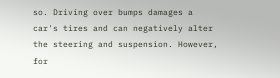so. Driving over bumps damages a car's tires and can negatively alter the steering and suspension. However, for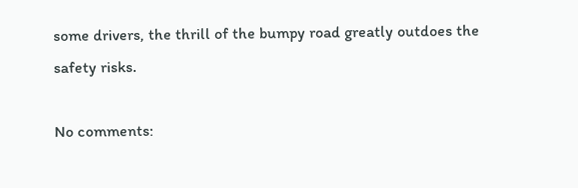some drivers, the thrill of the bumpy road greatly outdoes the safety risks.

No comments: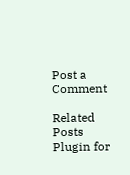Post a Comment

Related Posts Plugin for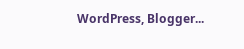WordPress, Blogger...